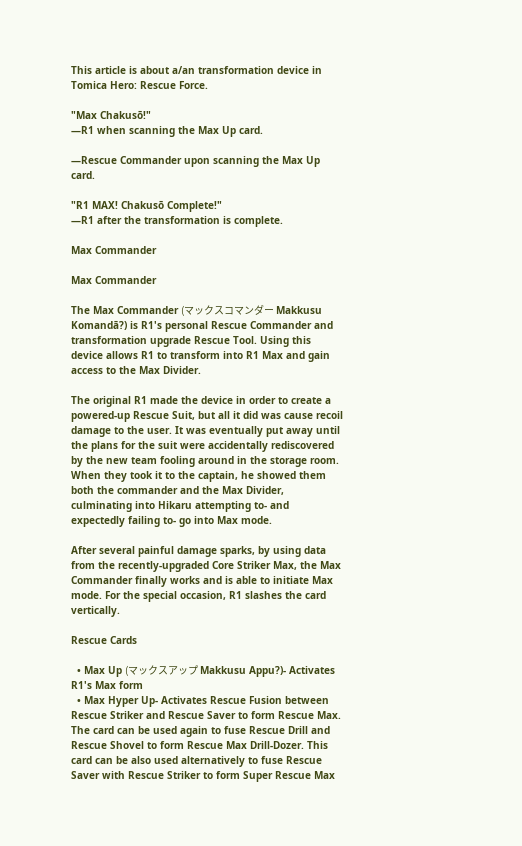This article is about a/an transformation device in Tomica Hero: Rescue Force.

"Max Chakusō!"
―R1 when scanning the Max Up card.

―Rescue Commander upon scanning the Max Up card.

"R1 MAX! Chakusō Complete!"
―R1 after the transformation is complete.

Max Commander

Max Commander

The Max Commander (マックスコマンダー Makkusu Komandā?) is R1's personal Rescue Commander and transformation upgrade Rescue Tool. Using this device allows R1 to transform into R1 Max and gain access to the Max Divider.

The original R1 made the device in order to create a powered-up Rescue Suit, but all it did was cause recoil damage to the user. It was eventually put away until the plans for the suit were accidentally rediscovered by the new team fooling around in the storage room. When they took it to the captain, he showed them both the commander and the Max Divider, culminating into Hikaru attempting to- and expectedly failing to- go into Max mode.

After several painful damage sparks, by using data from the recently-upgraded Core Striker Max, the Max Commander finally works and is able to initiate Max mode. For the special occasion, R1 slashes the card vertically.

Rescue Cards

  • Max Up (マックスアップ Makkusu Appu?)- Activates R1's Max form
  • Max Hyper Up- Activates Rescue Fusion between Rescue Striker and Rescue Saver to form Rescue Max. The card can be used again to fuse Rescue Drill and Rescue Shovel to form Rescue Max Drill-Dozer. This card can be also used alternatively to fuse Rescue Saver with Rescue Striker to form Super Rescue Max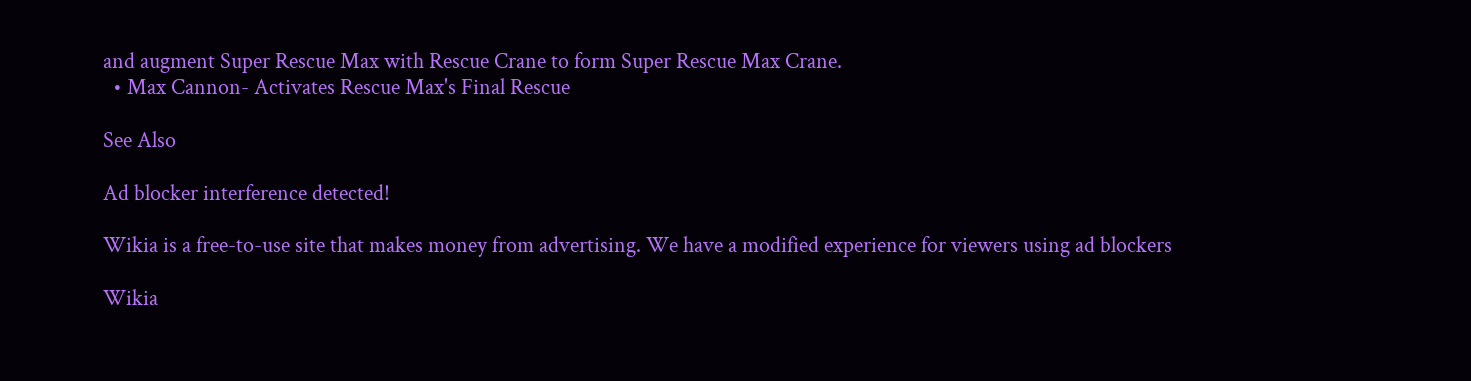and augment Super Rescue Max with Rescue Crane to form Super Rescue Max Crane.
  • Max Cannon- Activates Rescue Max's Final Rescue

See Also

Ad blocker interference detected!

Wikia is a free-to-use site that makes money from advertising. We have a modified experience for viewers using ad blockers

Wikia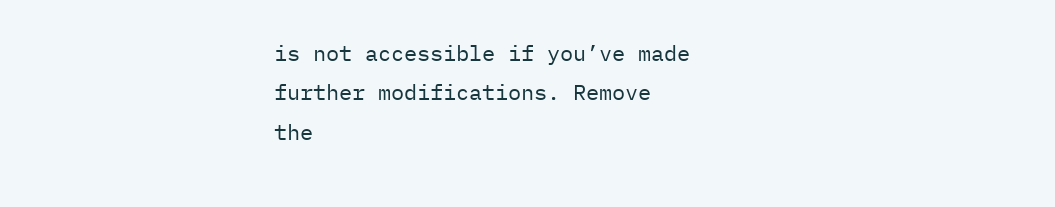is not accessible if you’ve made further modifications. Remove the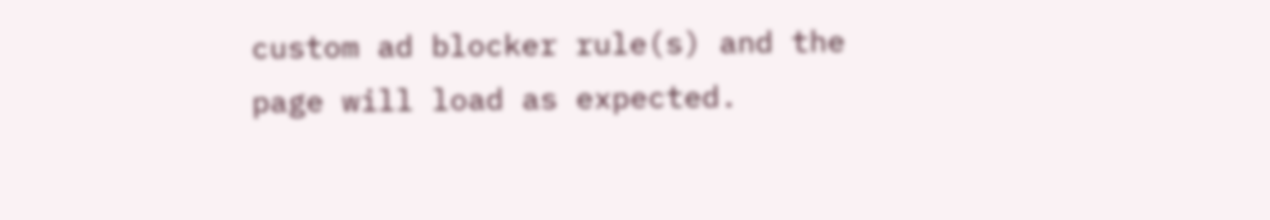custom ad blocker rule(s) and the page will load as expected.